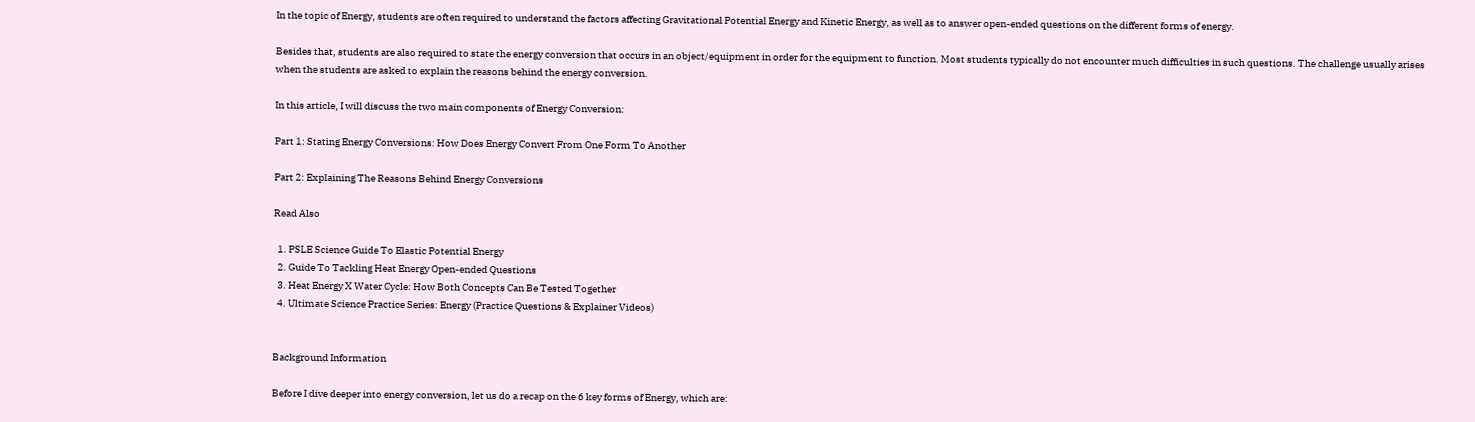In the topic of Energy, students are often required to understand the factors affecting Gravitational Potential Energy and Kinetic Energy, as well as to answer open-ended questions on the different forms of energy.

Besides that, students are also required to state the energy conversion that occurs in an object/equipment in order for the equipment to function. Most students typically do not encounter much difficulties in such questions. The challenge usually arises when the students are asked to explain the reasons behind the energy conversion.

In this article, I will discuss the two main components of Energy Conversion:

Part 1: Stating Energy Conversions: How Does Energy Convert From One Form To Another

Part 2: Explaining The Reasons Behind Energy Conversions

Read Also

  1. PSLE Science Guide To Elastic Potential Energy
  2. Guide To Tackling Heat Energy Open-ended Questions
  3. Heat Energy X Water Cycle: How Both Concepts Can Be Tested Together
  4. Ultimate Science Practice Series: Energy (Practice Questions & Explainer Videos)


Background Information

Before I dive deeper into energy conversion, let us do a recap on the 6 key forms of Energy, which are: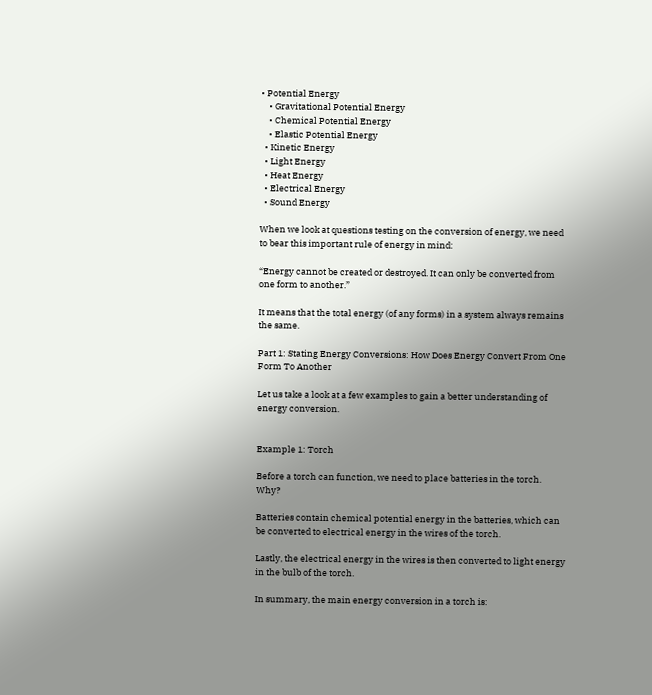• Potential Energy
    • Gravitational Potential Energy
    • Chemical Potential Energy
    • Elastic Potential Energy
  • Kinetic Energy
  • Light Energy
  • Heat Energy
  • Electrical Energy
  • Sound Energy

When we look at questions testing on the conversion of energy, we need to bear this important rule of energy in mind:

“Energy cannot be created or destroyed. It can only be converted from one form to another.”

It means that the total energy (of any forms) in a system always remains the same.

Part 1: Stating Energy Conversions: How Does Energy Convert From One Form To Another

Let us take a look at a few examples to gain a better understanding of energy conversion.


Example 1: Torch

Before a torch can function, we need to place batteries in the torch. Why?

Batteries contain chemical potential energy in the batteries, which can be converted to electrical energy in the wires of the torch.

Lastly, the electrical energy in the wires is then converted to light energy in the bulb of the torch.

In summary, the main energy conversion in a torch is: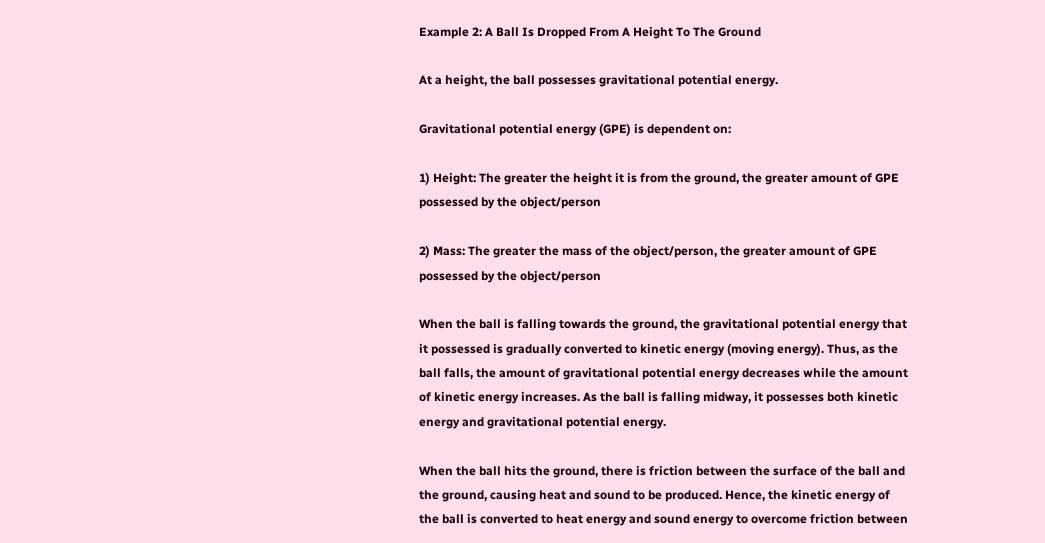Example 2: A Ball Is Dropped From A Height To The Ground

At a height, the ball possesses gravitational potential energy.

Gravitational potential energy (GPE) is dependent on:

1) Height: The greater the height it is from the ground, the greater amount of GPE possessed by the object/person

2) Mass: The greater the mass of the object/person, the greater amount of GPE possessed by the object/person

When the ball is falling towards the ground, the gravitational potential energy that it possessed is gradually converted to kinetic energy (moving energy). Thus, as the ball falls, the amount of gravitational potential energy decreases while the amount of kinetic energy increases. As the ball is falling midway, it possesses both kinetic energy and gravitational potential energy.

When the ball hits the ground, there is friction between the surface of the ball and the ground, causing heat and sound to be produced. Hence, the kinetic energy of the ball is converted to heat energy and sound energy to overcome friction between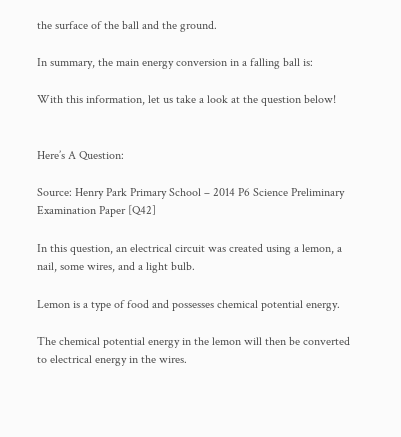the surface of the ball and the ground.

In summary, the main energy conversion in a falling ball is:

With this information, let us take a look at the question below!


Here’s A Question:

Source: Henry Park Primary School – 2014 P6 Science Preliminary Examination Paper [Q42]

In this question, an electrical circuit was created using a lemon, a nail, some wires, and a light bulb.

Lemon is a type of food and possesses chemical potential energy.

The chemical potential energy in the lemon will then be converted to electrical energy in the wires.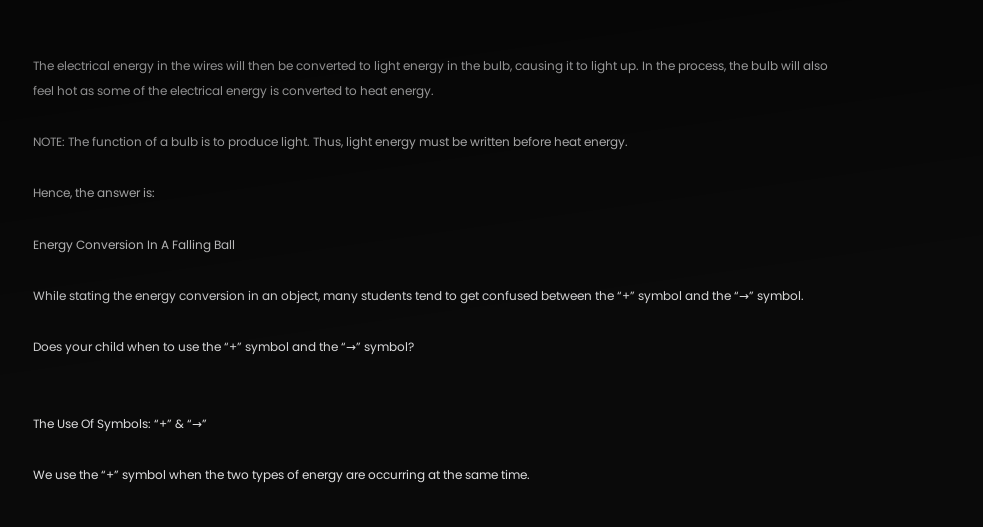The electrical energy in the wires will then be converted to light energy in the bulb, causing it to light up. In the process, the bulb will also feel hot as some of the electrical energy is converted to heat energy.

NOTE: The function of a bulb is to produce light. Thus, light energy must be written before heat energy.

Hence, the answer is:

Energy Conversion In A Falling Ball

While stating the energy conversion in an object, many students tend to get confused between the “+” symbol and the “→” symbol.

Does your child when to use the “+” symbol and the “→” symbol?


The Use Of Symbols: “+” & “→”

We use the “+” symbol when the two types of energy are occurring at the same time.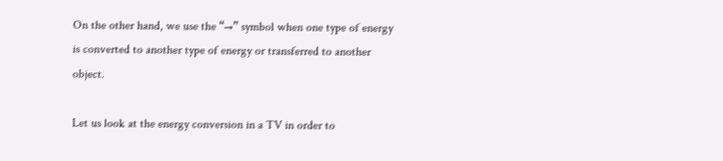On the other hand, we use the “→” symbol when one type of energy is converted to another type of energy or transferred to another object.

Let us look at the energy conversion in a TV in order to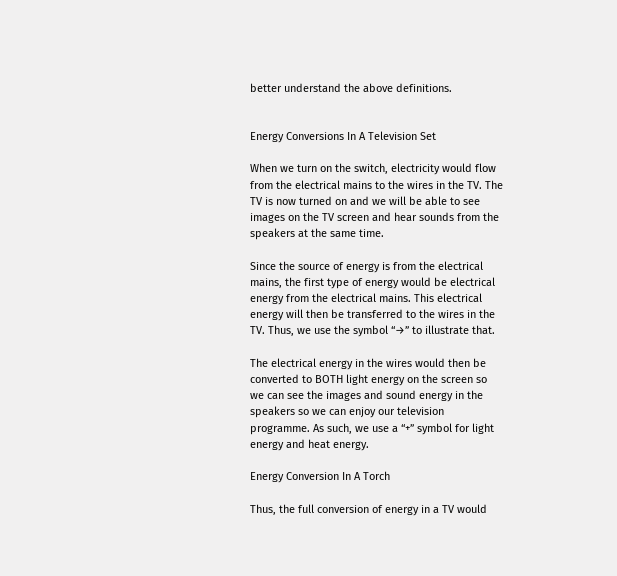better understand the above definitions.


Energy Conversions In A Television Set

When we turn on the switch, electricity would flow from the electrical mains to the wires in the TV. The TV is now turned on and we will be able to see images on the TV screen and hear sounds from the speakers at the same time.

Since the source of energy is from the electrical mains, the first type of energy would be electrical energy from the electrical mains. This electrical energy will then be transferred to the wires in the TV. Thus, we use the symbol “→” to illustrate that.

The electrical energy in the wires would then be converted to BOTH light energy on the screen so we can see the images and sound energy in the speakers so we can enjoy our television programme. As such, we use a “+” symbol for light energy and heat energy.

Energy Conversion In A Torch

Thus, the full conversion of energy in a TV would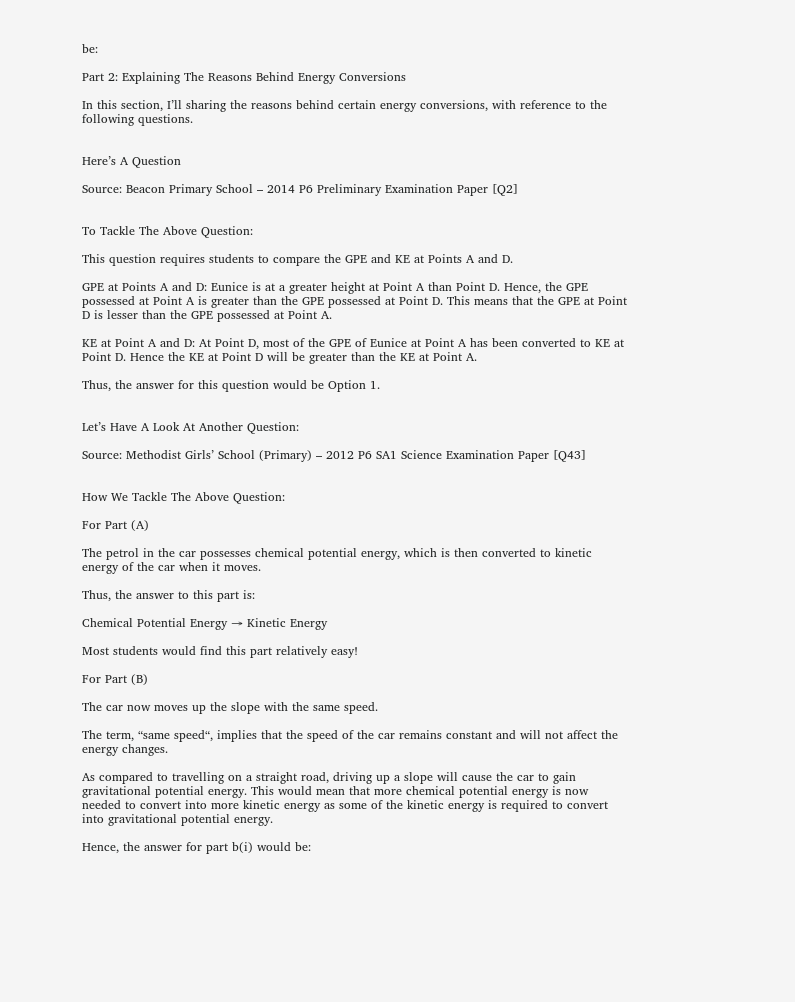be:

Part 2: Explaining The Reasons Behind Energy Conversions

In this section, I’ll sharing the reasons behind certain energy conversions, with reference to the following questions.


Here’s A Question

Source: Beacon Primary School – 2014 P6 Preliminary Examination Paper [Q2]


To Tackle The Above Question:

This question requires students to compare the GPE and KE at Points A and D.

GPE at Points A and D: Eunice is at a greater height at Point A than Point D. Hence, the GPE possessed at Point A is greater than the GPE possessed at Point D. This means that the GPE at Point D is lesser than the GPE possessed at Point A.

KE at Point A and D: At Point D, most of the GPE of Eunice at Point A has been converted to KE at Point D. Hence the KE at Point D will be greater than the KE at Point A.

Thus, the answer for this question would be Option 1.


Let’s Have A Look At Another Question:

Source: Methodist Girls’ School (Primary) – 2012 P6 SA1 Science Examination Paper [Q43]


How We Tackle The Above Question:

For Part (A)

The petrol in the car possesses chemical potential energy, which is then converted to kinetic energy of the car when it moves.

Thus, the answer to this part is:

Chemical Potential Energy → Kinetic Energy

Most students would find this part relatively easy!

For Part (B)

The car now moves up the slope with the same speed.

The term, “same speed“, implies that the speed of the car remains constant and will not affect the energy changes.

As compared to travelling on a straight road, driving up a slope will cause the car to gain gravitational potential energy. This would mean that more chemical potential energy is now needed to convert into more kinetic energy as some of the kinetic energy is required to convert into gravitational potential energy.

Hence, the answer for part b(i) would be: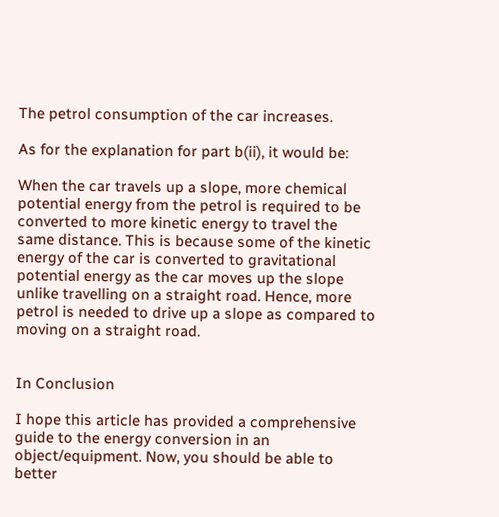The petrol consumption of the car increases.

As for the explanation for part b(ii), it would be:

When the car travels up a slope, more chemical potential energy from the petrol is required to be converted to more kinetic energy to travel the same distance. This is because some of the kinetic energy of the car is converted to gravitational potential energy as the car moves up the slope unlike travelling on a straight road. Hence, more petrol is needed to drive up a slope as compared to moving on a straight road.


In Conclusion

I hope this article has provided a comprehensive guide to the energy conversion in an object/equipment. Now, you should be able to better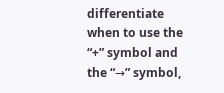differentiate when to use the “+” symbol and the “→” symbol,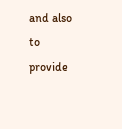and also to provide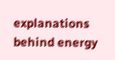explanations behind energy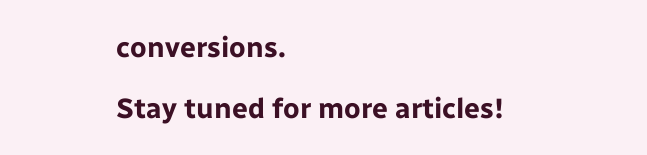conversions.

Stay tuned for more articles!